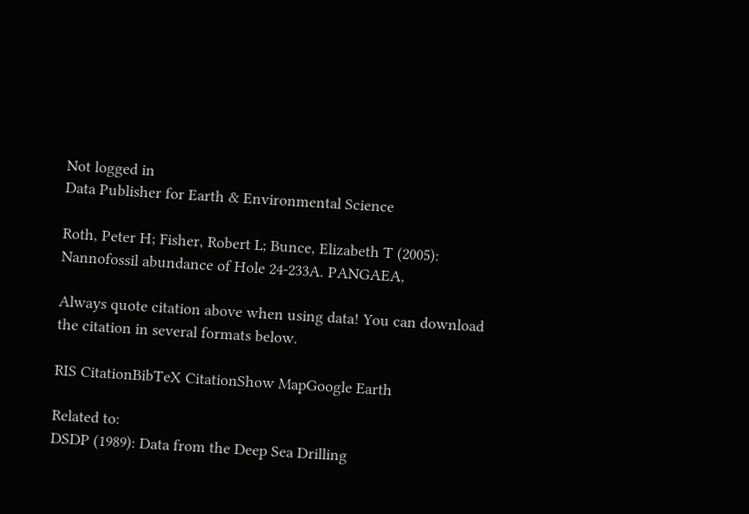Not logged in
Data Publisher for Earth & Environmental Science

Roth, Peter H; Fisher, Robert L; Bunce, Elizabeth T (2005): Nannofossil abundance of Hole 24-233A. PANGAEA,

Always quote citation above when using data! You can download the citation in several formats below.

RIS CitationBibTeX CitationShow MapGoogle Earth

Related to:
DSDP (1989): Data from the Deep Sea Drilling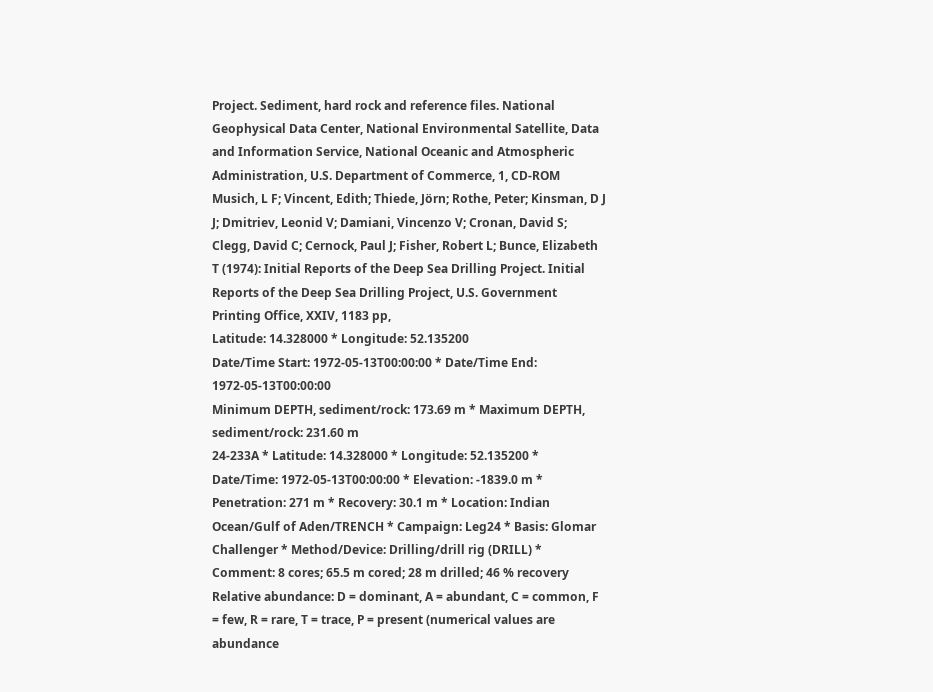Project. Sediment, hard rock and reference files. National Geophysical Data Center, National Environmental Satellite, Data and Information Service, National Oceanic and Atmospheric Administration, U.S. Department of Commerce, 1, CD-ROM
Musich, L F; Vincent, Edith; Thiede, Jörn; Rothe, Peter; Kinsman, D J J; Dmitriev, Leonid V; Damiani, Vincenzo V; Cronan, David S; Clegg, David C; Cernock, Paul J; Fisher, Robert L; Bunce, Elizabeth T (1974): Initial Reports of the Deep Sea Drilling Project. Initial Reports of the Deep Sea Drilling Project, U.S. Government Printing Office, XXIV, 1183 pp,
Latitude: 14.328000 * Longitude: 52.135200
Date/Time Start: 1972-05-13T00:00:00 * Date/Time End: 1972-05-13T00:00:00
Minimum DEPTH, sediment/rock: 173.69 m * Maximum DEPTH, sediment/rock: 231.60 m
24-233A * Latitude: 14.328000 * Longitude: 52.135200 * Date/Time: 1972-05-13T00:00:00 * Elevation: -1839.0 m * Penetration: 271 m * Recovery: 30.1 m * Location: Indian Ocean/Gulf of Aden/TRENCH * Campaign: Leg24 * Basis: Glomar Challenger * Method/Device: Drilling/drill rig (DRILL) * Comment: 8 cores; 65.5 m cored; 28 m drilled; 46 % recovery
Relative abundance: D = dominant, A = abundant, C = common, F = few, R = rare, T = trace, P = present (numerical values are abundance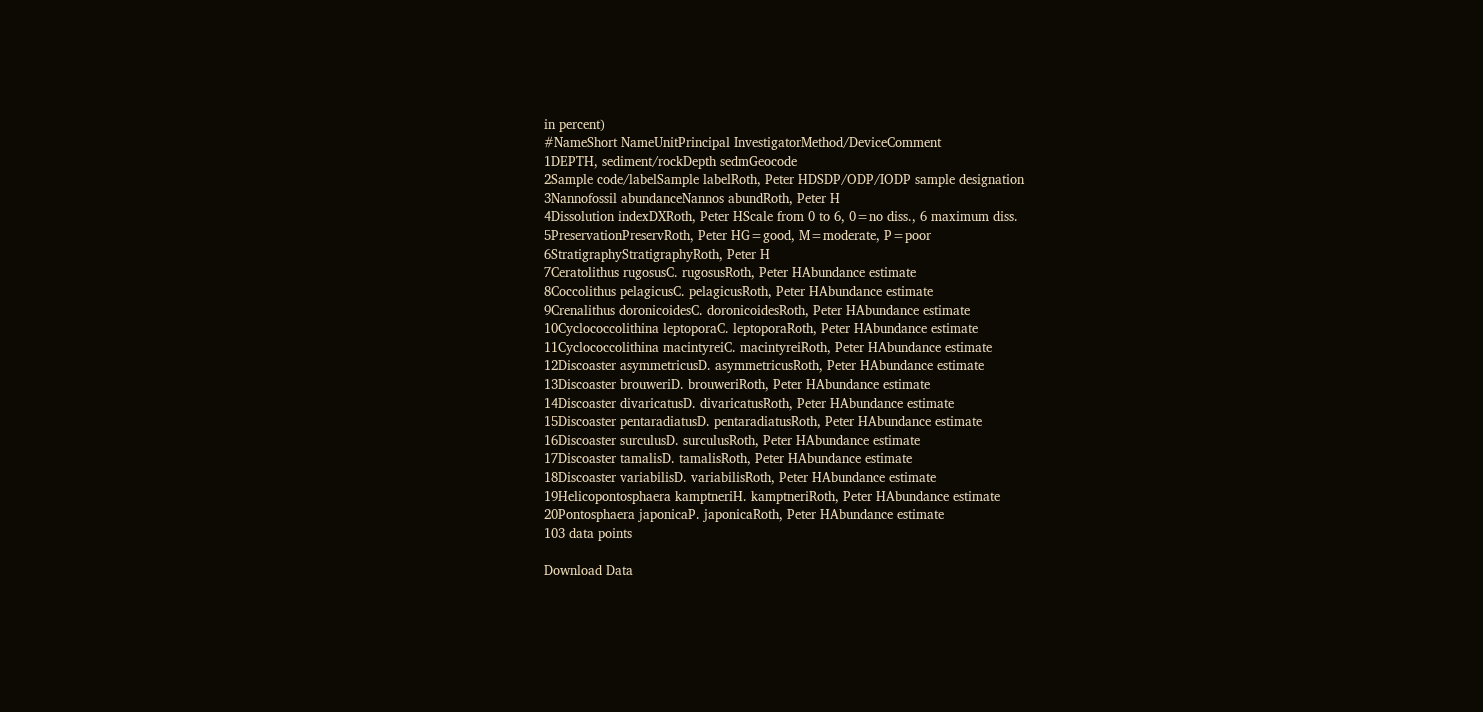in percent)
#NameShort NameUnitPrincipal InvestigatorMethod/DeviceComment
1DEPTH, sediment/rockDepth sedmGeocode
2Sample code/labelSample labelRoth, Peter HDSDP/ODP/IODP sample designation
3Nannofossil abundanceNannos abundRoth, Peter H
4Dissolution indexDXRoth, Peter HScale from 0 to 6, 0=no diss., 6 maximum diss.
5PreservationPreservRoth, Peter HG=good, M=moderate, P=poor
6StratigraphyStratigraphyRoth, Peter H
7Ceratolithus rugosusC. rugosusRoth, Peter HAbundance estimate
8Coccolithus pelagicusC. pelagicusRoth, Peter HAbundance estimate
9Crenalithus doronicoidesC. doronicoidesRoth, Peter HAbundance estimate
10Cyclococcolithina leptoporaC. leptoporaRoth, Peter HAbundance estimate
11Cyclococcolithina macintyreiC. macintyreiRoth, Peter HAbundance estimate
12Discoaster asymmetricusD. asymmetricusRoth, Peter HAbundance estimate
13Discoaster brouweriD. brouweriRoth, Peter HAbundance estimate
14Discoaster divaricatusD. divaricatusRoth, Peter HAbundance estimate
15Discoaster pentaradiatusD. pentaradiatusRoth, Peter HAbundance estimate
16Discoaster surculusD. surculusRoth, Peter HAbundance estimate
17Discoaster tamalisD. tamalisRoth, Peter HAbundance estimate
18Discoaster variabilisD. variabilisRoth, Peter HAbundance estimate
19Helicopontosphaera kamptneriH. kamptneriRoth, Peter HAbundance estimate
20Pontosphaera japonicaP. japonicaRoth, Peter HAbundance estimate
103 data points

Download Data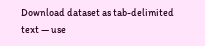Download dataset as tab-delimited text — use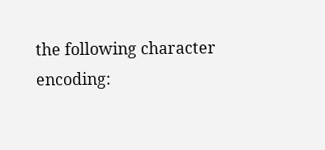the following character encoding: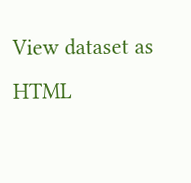View dataset as HTML